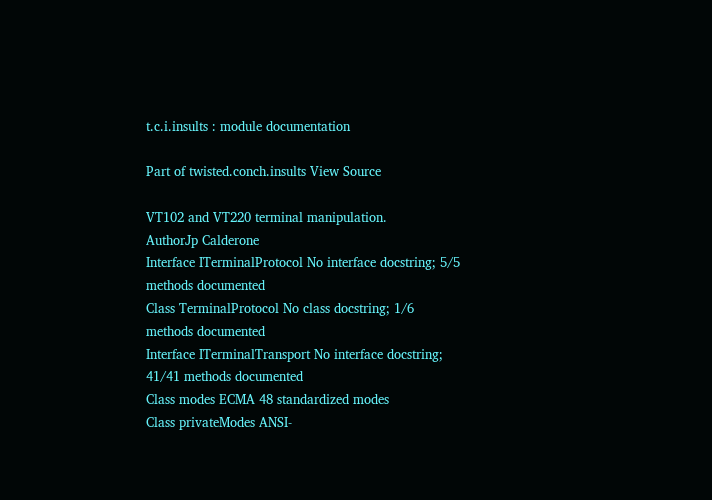t.c.i.insults : module documentation

Part of twisted.conch.insults View Source

VT102 and VT220 terminal manipulation.
AuthorJp Calderone
Interface ITerminalProtocol No interface docstring; 5/5 methods documented
Class TerminalProtocol No class docstring; 1/6 methods documented
Interface ITerminalTransport No interface docstring; 41/41 methods documented
Class modes ECMA 48 standardized modes
Class privateModes ANSI-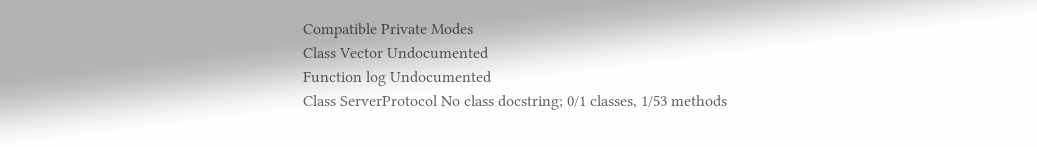Compatible Private Modes
Class Vector Undocumented
Function log Undocumented
Class ServerProtocol No class docstring; 0/1 classes, 1/53 methods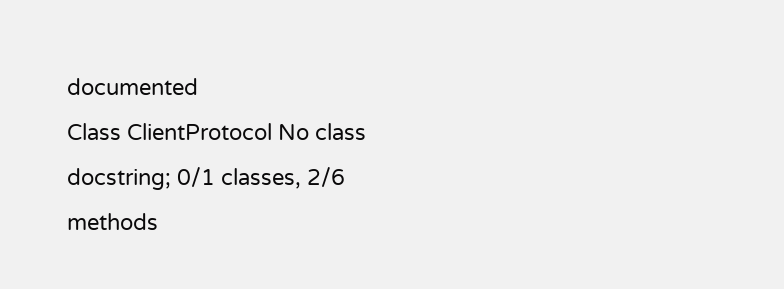documented
Class ClientProtocol No class docstring; 0/1 classes, 2/6 methods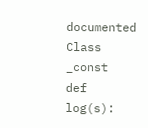documented
Class _const
def log(s):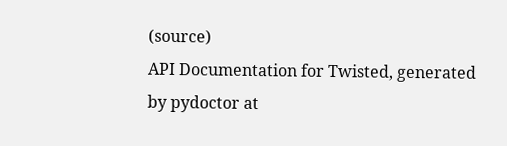(source)
API Documentation for Twisted, generated by pydoctor at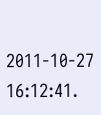2011-10-27 16:12:41.